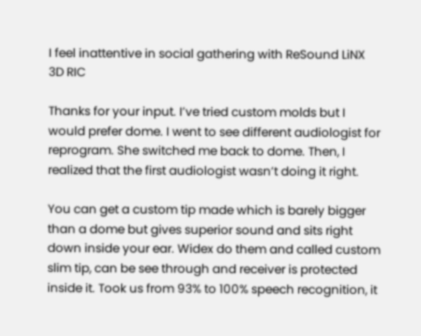I feel inattentive in social gathering with ReSound LiNX 3D RIC

Thanks for your input. I’ve tried custom molds but I would prefer dome. I went to see different audiologist for reprogram. She switched me back to dome. Then, I realized that the first audiologist wasn’t doing it right.

You can get a custom tip made which is barely bigger than a dome but gives superior sound and sits right down inside your ear. Widex do them and called custom slim tip, can be see through and receiver is protected inside it. Took us from 93% to 100% speech recognition, it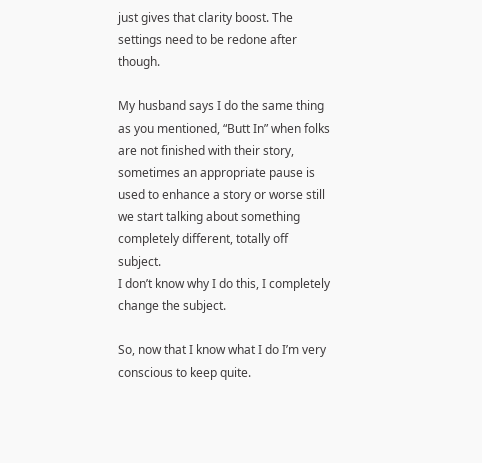just gives that clarity boost. The settings need to be redone after though.

My husband says I do the same thing as you mentioned, “Butt In” when folks are not finished with their story, sometimes an appropriate pause is used to enhance a story or worse still we start talking about something completely different, totally off subject.
I don’t know why I do this, I completely change the subject.

So, now that I know what I do I’m very conscious to keep quite.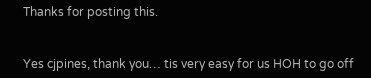Thanks for posting this.


Yes cjpines, thank you… tis very easy for us HOH to go off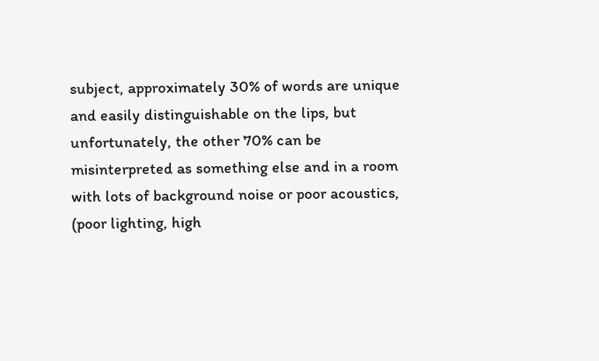subject, approximately 30% of words are unique and easily distinguishable on the lips, but unfortunately, the other 70% can be misinterpreted as something else and in a room with lots of background noise or poor acoustics, (poor lighting, high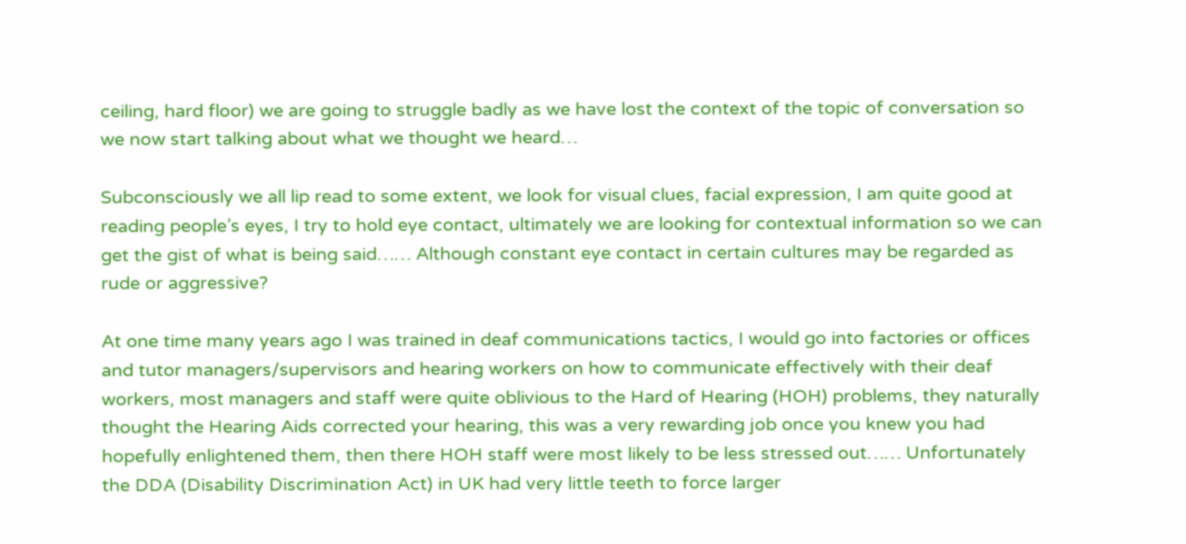ceiling, hard floor) we are going to struggle badly as we have lost the context of the topic of conversation so we now start talking about what we thought we heard…

Subconsciously we all lip read to some extent, we look for visual clues, facial expression, I am quite good at reading people’s eyes, I try to hold eye contact, ultimately we are looking for contextual information so we can get the gist of what is being said…… Although constant eye contact in certain cultures may be regarded as rude or aggressive?

At one time many years ago I was trained in deaf communications tactics, I would go into factories or offices and tutor managers/supervisors and hearing workers on how to communicate effectively with their deaf workers, most managers and staff were quite oblivious to the Hard of Hearing (HOH) problems, they naturally thought the Hearing Aids corrected your hearing, this was a very rewarding job once you knew you had hopefully enlightened them, then there HOH staff were most likely to be less stressed out…… Unfortunately the DDA (Disability Discrimination Act) in UK had very little teeth to force larger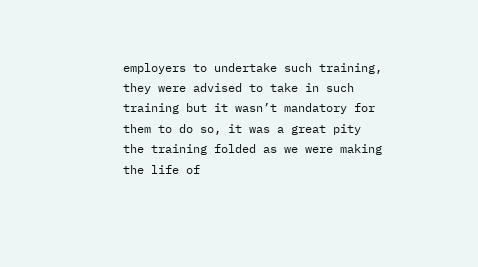employers to undertake such training, they were advised to take in such training but it wasn’t mandatory for them to do so, it was a great pity the training folded as we were making the life of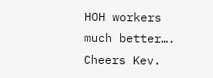HOH workers much better…. Cheers Kev.